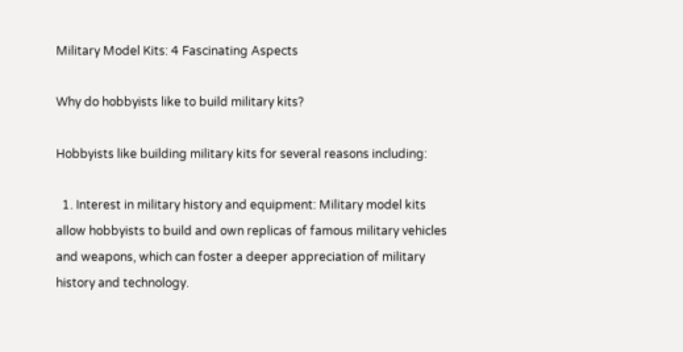Military Model Kits: 4 Fascinating Aspects

Why do hobbyists like to build military kits?

Hobbyists like building military kits for several reasons including:

  1. Interest in military history and equipment: Military model kits allow hobbyists to build and own replicas of famous military vehicles and weapons, which can foster a deeper appreciation of military history and technology.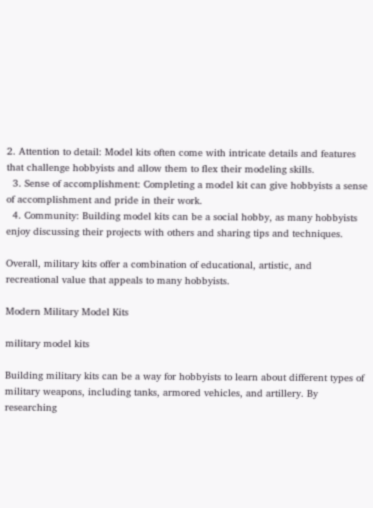2. Attention to detail: Model kits often come with intricate details and features that challenge hobbyists and allow them to flex their modeling skills.
  3. Sense of accomplishment: Completing a model kit can give hobbyists a sense of accomplishment and pride in their work.
  4. Community: Building model kits can be a social hobby, as many hobbyists enjoy discussing their projects with others and sharing tips and techniques.

Overall, military kits offer a combination of educational, artistic, and recreational value that appeals to many hobbyists.

Modern Military Model Kits

military model kits

Building military kits can be a way for hobbyists to learn about different types of military weapons, including tanks, armored vehicles, and artillery. By researching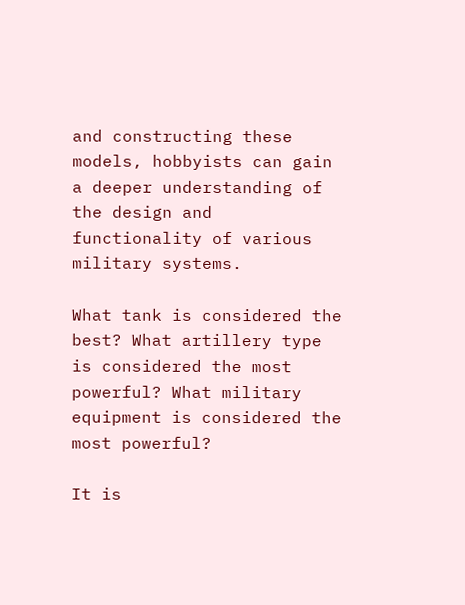and constructing these models, hobbyists can gain a deeper understanding of the design and functionality of various military systems.

What tank is considered the best? What artillery type is considered the most powerful? What military equipment is considered the most powerful?

It is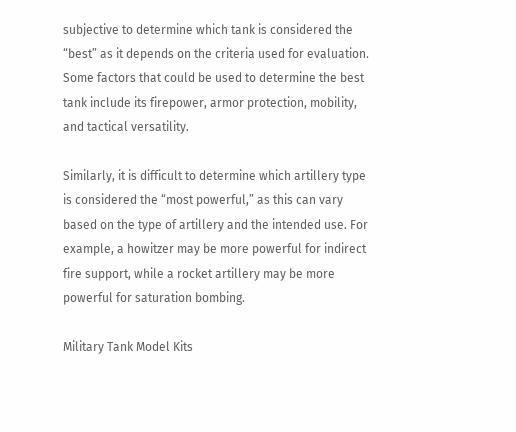subjective to determine which tank is considered the “best” as it depends on the criteria used for evaluation. Some factors that could be used to determine the best tank include its firepower, armor protection, mobility, and tactical versatility.

Similarly, it is difficult to determine which artillery type is considered the “most powerful,” as this can vary based on the type of artillery and the intended use. For example, a howitzer may be more powerful for indirect fire support, while a rocket artillery may be more powerful for saturation bombing.

Military Tank Model Kits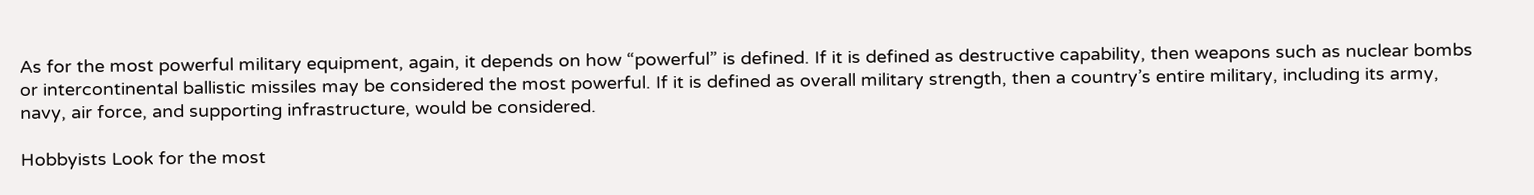As for the most powerful military equipment, again, it depends on how “powerful” is defined. If it is defined as destructive capability, then weapons such as nuclear bombs or intercontinental ballistic missiles may be considered the most powerful. If it is defined as overall military strength, then a country’s entire military, including its army, navy, air force, and supporting infrastructure, would be considered.

Hobbyists Look for the most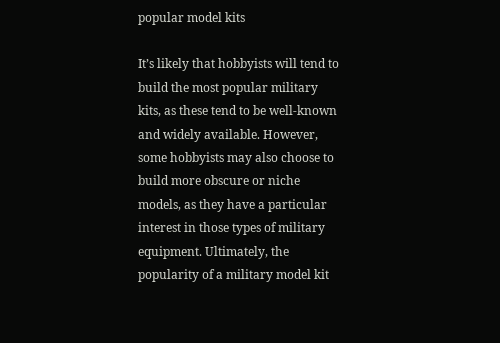popular model kits

It’s likely that hobbyists will tend to build the most popular military kits, as these tend to be well-known and widely available. However, some hobbyists may also choose to build more obscure or niche models, as they have a particular interest in those types of military equipment. Ultimately, the popularity of a military model kit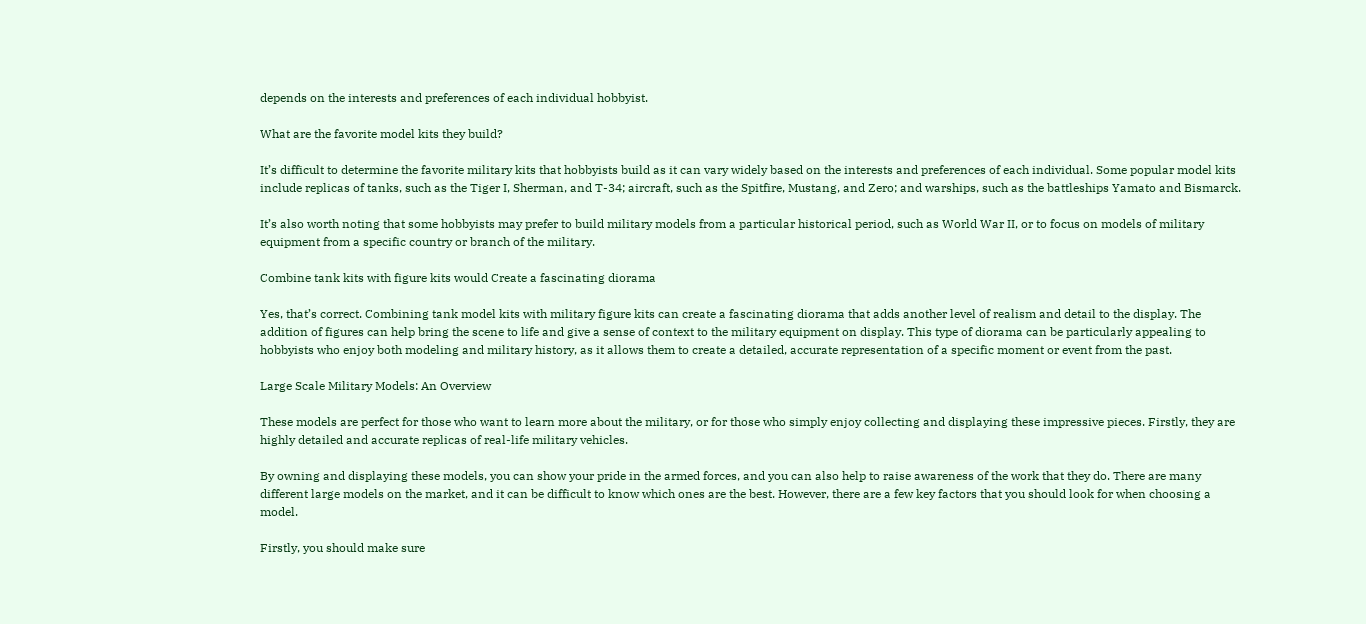depends on the interests and preferences of each individual hobbyist.

What are the favorite model kits they build?

It’s difficult to determine the favorite military kits that hobbyists build as it can vary widely based on the interests and preferences of each individual. Some popular model kits include replicas of tanks, such as the Tiger I, Sherman, and T-34; aircraft, such as the Spitfire, Mustang, and Zero; and warships, such as the battleships Yamato and Bismarck.

It’s also worth noting that some hobbyists may prefer to build military models from a particular historical period, such as World War II, or to focus on models of military equipment from a specific country or branch of the military.

Combine tank kits with figure kits would Create a fascinating diorama

Yes, that’s correct. Combining tank model kits with military figure kits can create a fascinating diorama that adds another level of realism and detail to the display. The addition of figures can help bring the scene to life and give a sense of context to the military equipment on display. This type of diorama can be particularly appealing to hobbyists who enjoy both modeling and military history, as it allows them to create a detailed, accurate representation of a specific moment or event from the past.

Large Scale Military Models: An Overview

These models are perfect for those who want to learn more about the military, or for those who simply enjoy collecting and displaying these impressive pieces. Firstly, they are highly detailed and accurate replicas of real-life military vehicles.

By owning and displaying these models, you can show your pride in the armed forces, and you can also help to raise awareness of the work that they do. There are many different large models on the market, and it can be difficult to know which ones are the best. However, there are a few key factors that you should look for when choosing a model.

Firstly, you should make sure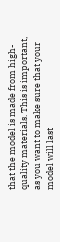that the model is made from high-quality materials. This is important, as you want to make sure that your model will last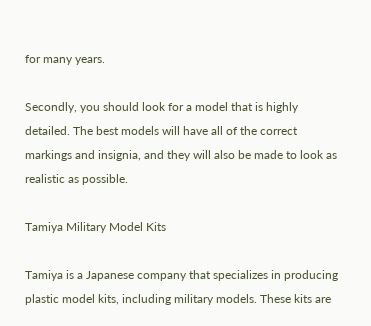for many years.

Secondly, you should look for a model that is highly detailed. The best models will have all of the correct markings and insignia, and they will also be made to look as realistic as possible.

Tamiya Military Model Kits

Tamiya is a Japanese company that specializes in producing plastic model kits, including military models. These kits are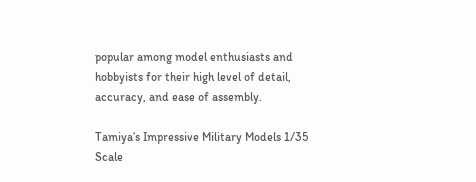popular among model enthusiasts and hobbyists for their high level of detail, accuracy, and ease of assembly.

Tamiya’s Impressive Military Models 1/35 Scale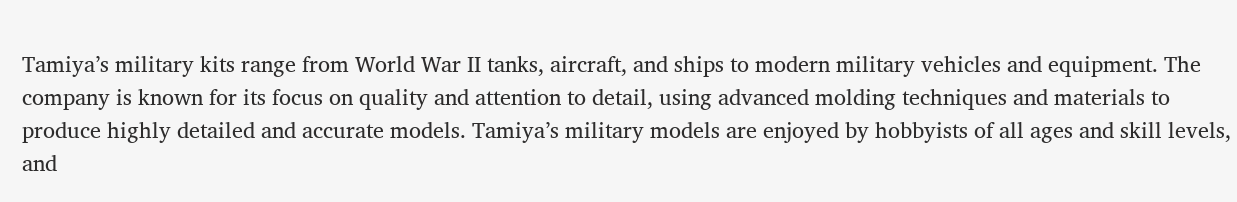Tamiya’s military kits range from World War II tanks, aircraft, and ships to modern military vehicles and equipment. The company is known for its focus on quality and attention to detail, using advanced molding techniques and materials to produce highly detailed and accurate models. Tamiya’s military models are enjoyed by hobbyists of all ages and skill levels, and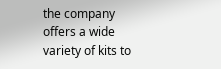the company offers a wide variety of kits to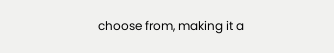choose from, making it a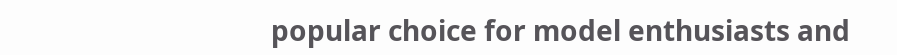popular choice for model enthusiasts and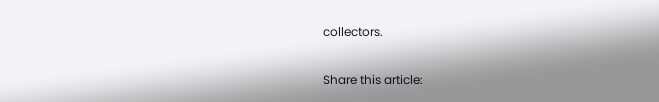collectors.

Share this article: